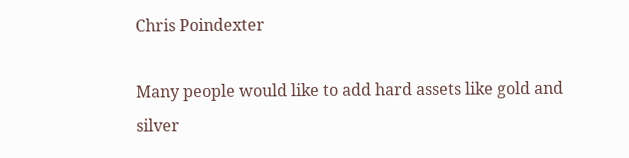Chris Poindexter

Many people would like to add hard assets like gold and silver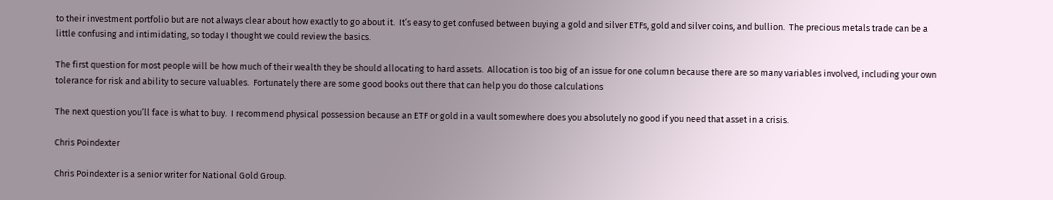to their investment portfolio but are not always clear about how exactly to go about it.  It’s easy to get confused between buying a gold and silver ETFs, gold and silver coins, and bullion.  The precious metals trade can be a little confusing and intimidating, so today I thought we could review the basics.

The first question for most people will be how much of their wealth they be should allocating to hard assets.  Allocation is too big of an issue for one column because there are so many variables involved, including your own tolerance for risk and ability to secure valuables.  Fortunately there are some good books out there that can help you do those calculations

The next question you’ll face is what to buy.  I recommend physical possession because an ETF or gold in a vault somewhere does you absolutely no good if you need that asset in a crisis.

Chris Poindexter

Chris Poindexter is a senior writer for National Gold Group.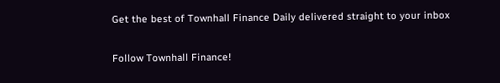Get the best of Townhall Finance Daily delivered straight to your inbox

Follow Townhall Finance!